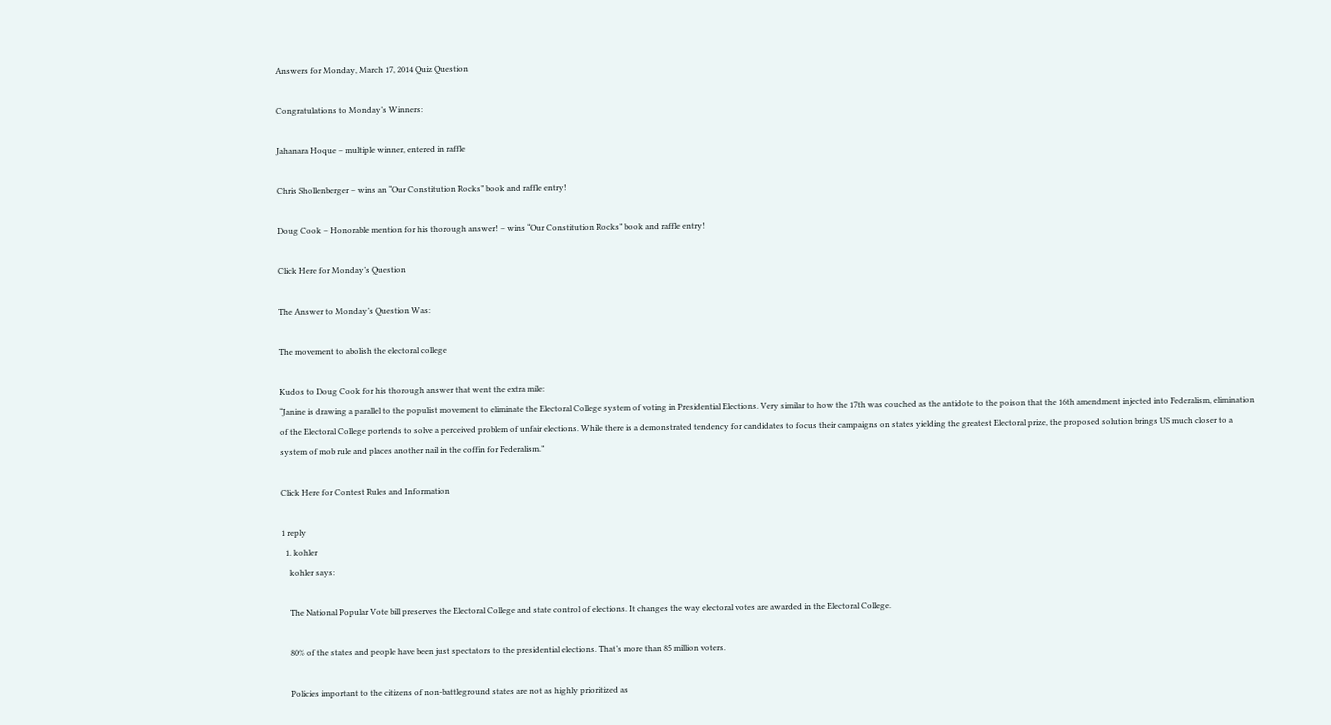Answers for Monday, March 17, 2014 Quiz Question

Congratulations to Monday’s Winners:

Jahanara Hoque – multiple winner, entered in raffle

Chris Shollenberger – wins an “Our Constitution Rocks” book and raffle entry!

Doug Cook – Honorable mention for his thorough answer! – wins “Our Constitution Rocks” book and raffle entry!

Click Here for Monday’s Question

The Answer to Monday’s Question Was:

The movement to abolish the electoral college

Kudos to Doug Cook for his thorough answer that went the extra mile:
“Janine is drawing a parallel to the populist movement to eliminate the Electoral College system of voting in Presidential Elections. Very similar to how the 17th was couched as the antidote to the poison that the 16th amendment injected into Federalism, elimination of the Electoral College portends to solve a perceived problem of unfair elections. While there is a demonstrated tendency for candidates to focus their campaigns on states yielding the greatest Electoral prize, the proposed solution brings US much closer to a system of mob rule and places another nail in the coffin for Federalism.”

Click Here for Contest Rules and Information

1 reply
  1. kohler
    kohler says:

    The National Popular Vote bill preserves the Electoral College and state control of elections. It changes the way electoral votes are awarded in the Electoral College.

    80% of the states and people have been just spectators to the presidential elections. That’s more than 85 million voters.

    Policies important to the citizens of non-battleground states are not as highly prioritized as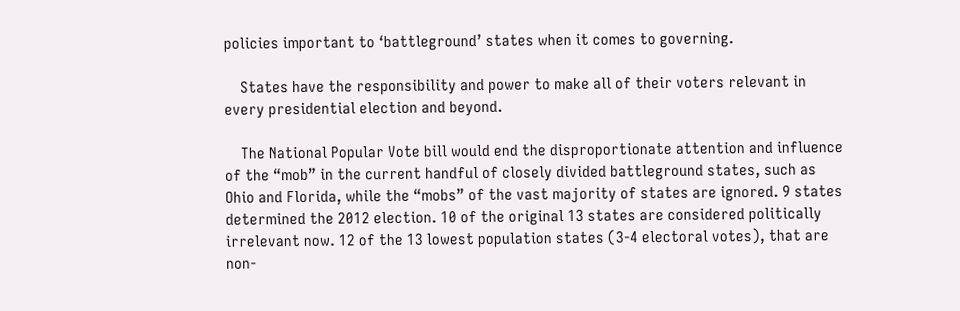policies important to ‘battleground’ states when it comes to governing.

    States have the responsibility and power to make all of their voters relevant in every presidential election and beyond.

    The National Popular Vote bill would end the disproportionate attention and influence of the “mob” in the current handful of closely divided battleground states, such as Ohio and Florida, while the “mobs” of the vast majority of states are ignored. 9 states determined the 2012 election. 10 of the original 13 states are considered politically irrelevant now. 12 of the 13 lowest population states (3-4 electoral votes), that are non-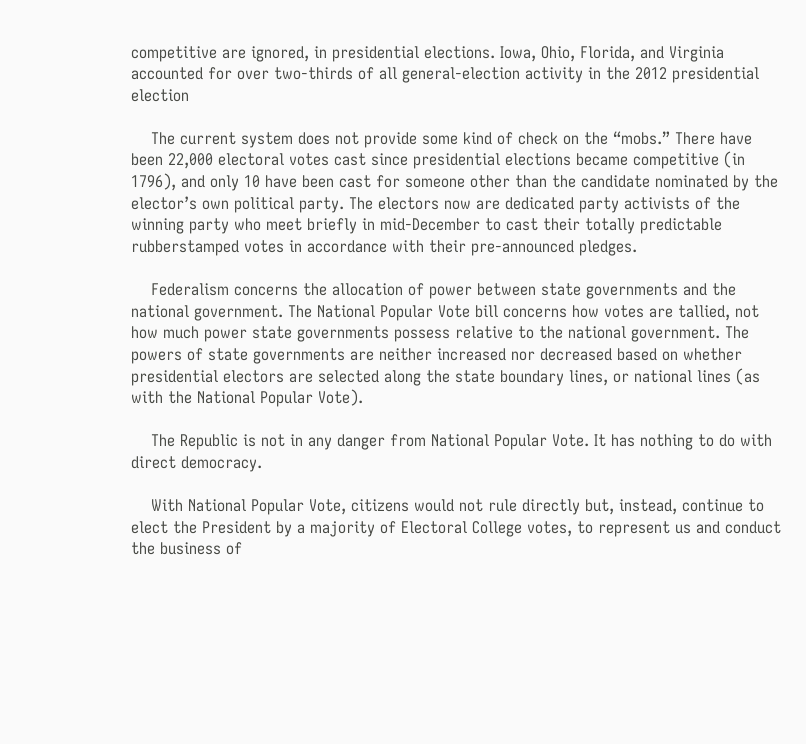competitive are ignored, in presidential elections. Iowa, Ohio, Florida, and Virginia accounted for over two-thirds of all general-election activity in the 2012 presidential election

    The current system does not provide some kind of check on the “mobs.” There have been 22,000 electoral votes cast since presidential elections became competitive (in 1796), and only 10 have been cast for someone other than the candidate nominated by the elector’s own political party. The electors now are dedicated party activists of the winning party who meet briefly in mid-December to cast their totally predictable rubberstamped votes in accordance with their pre-announced pledges.

    Federalism concerns the allocation of power between state governments and the national government. The National Popular Vote bill concerns how votes are tallied, not how much power state governments possess relative to the national government. The powers of state governments are neither increased nor decreased based on whether presidential electors are selected along the state boundary lines, or national lines (as with the National Popular Vote).

    The Republic is not in any danger from National Popular Vote. It has nothing to do with direct democracy.

    With National Popular Vote, citizens would not rule directly but, instead, continue to elect the President by a majority of Electoral College votes, to represent us and conduct the business of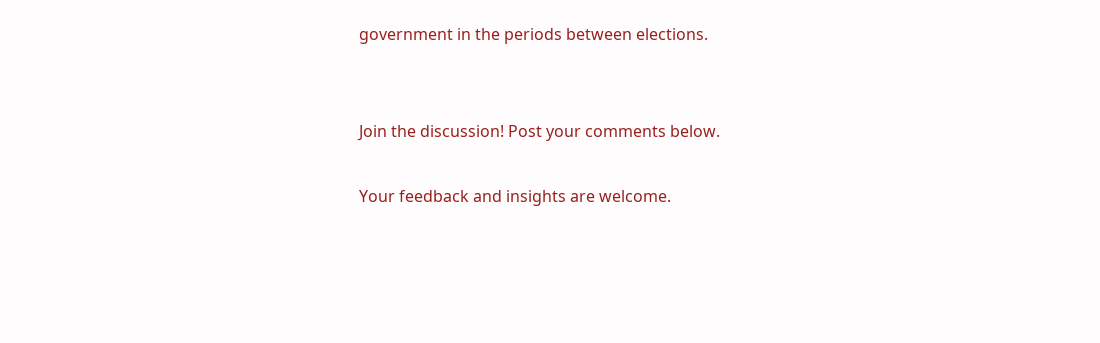government in the periods between elections.


Join the discussion! Post your comments below.

Your feedback and insights are welcome.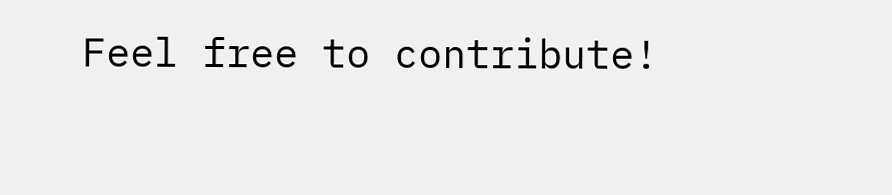Feel free to contribute!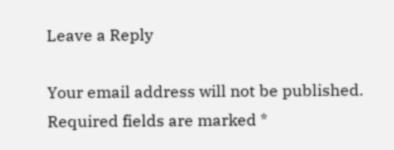Leave a Reply

Your email address will not be published. Required fields are marked *